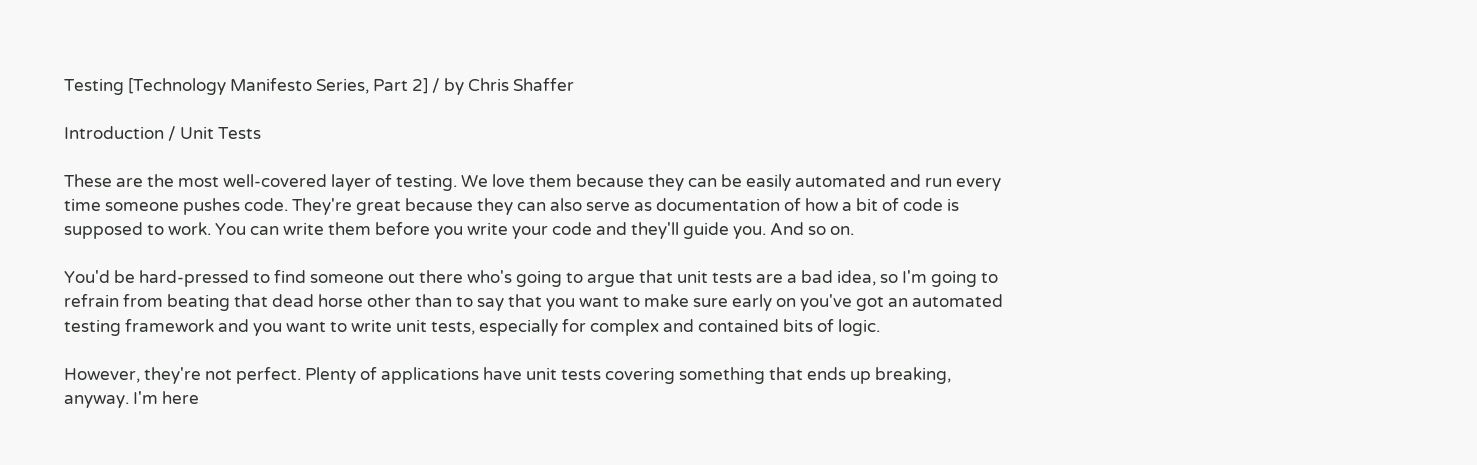Testing [Technology Manifesto Series, Part 2] / by Chris Shaffer

Introduction / Unit Tests

These are the most well-covered layer of testing. We love them because they can be easily automated and run every time someone pushes code. They're great because they can also serve as documentation of how a bit of code is supposed to work. You can write them before you write your code and they'll guide you. And so on.

You'd be hard-pressed to find someone out there who's going to argue that unit tests are a bad idea, so I'm going to refrain from beating that dead horse other than to say that you want to make sure early on you've got an automated testing framework and you want to write unit tests, especially for complex and contained bits of logic.

However, they're not perfect. Plenty of applications have unit tests covering something that ends up breaking, anyway. I'm here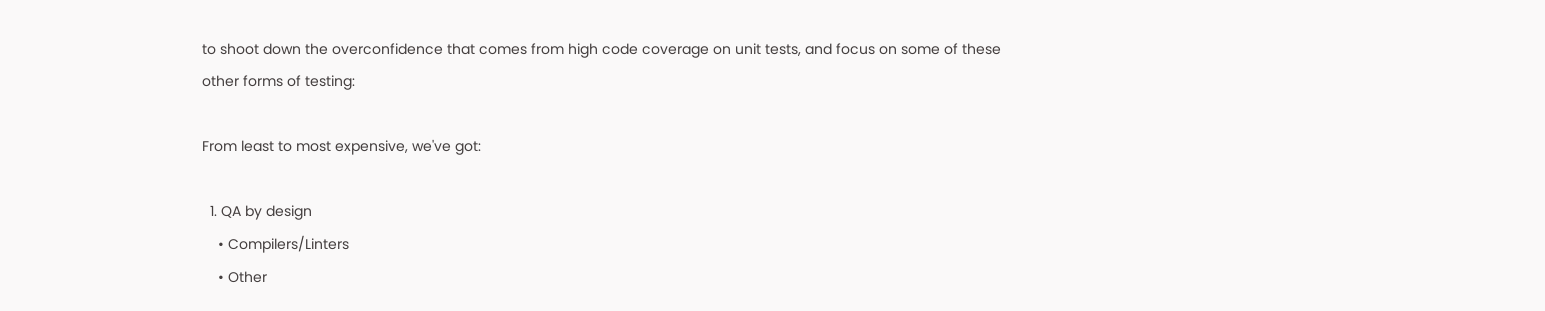to shoot down the overconfidence that comes from high code coverage on unit tests, and focus on some of these other forms of testing:

From least to most expensive, we've got:

  1. QA by design
    • Compilers/Linters
    • Other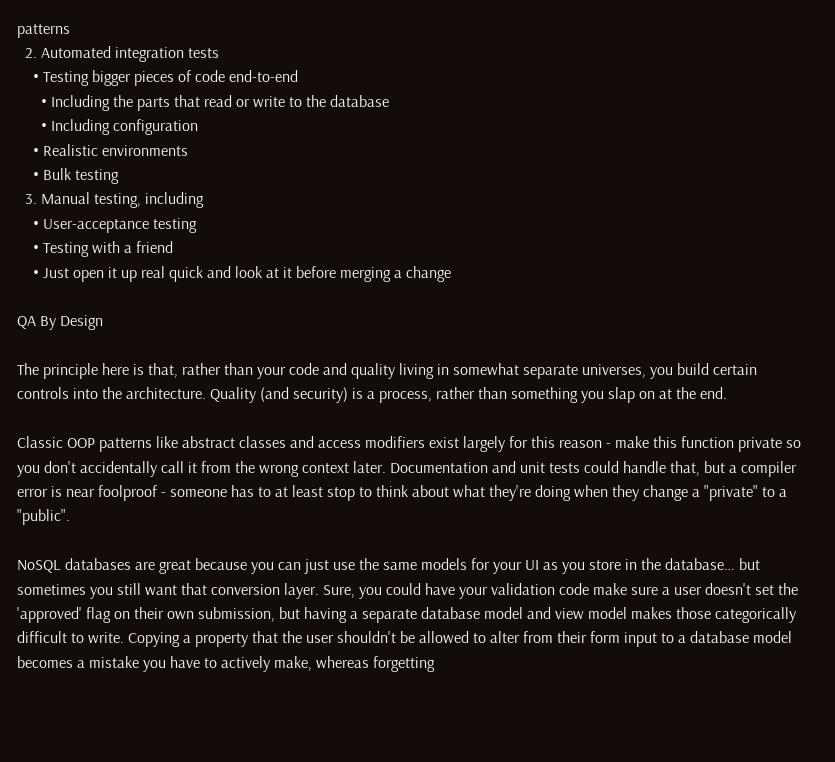patterns
  2. Automated integration tests
    • Testing bigger pieces of code end-to-end
      • Including the parts that read or write to the database
      • Including configuration
    • Realistic environments
    • Bulk testing
  3. Manual testing, including
    • User-acceptance testing
    • Testing with a friend
    • Just open it up real quick and look at it before merging a change

QA By Design

The principle here is that, rather than your code and quality living in somewhat separate universes, you build certain controls into the architecture. Quality (and security) is a process, rather than something you slap on at the end.

Classic OOP patterns like abstract classes and access modifiers exist largely for this reason - make this function private so you don't accidentally call it from the wrong context later. Documentation and unit tests could handle that, but a compiler error is near foolproof - someone has to at least stop to think about what they're doing when they change a "private" to a "public".

NoSQL databases are great because you can just use the same models for your UI as you store in the database… but sometimes you still want that conversion layer. Sure, you could have your validation code make sure a user doesn't set the 'approved' flag on their own submission, but having a separate database model and view model makes those categorically difficult to write. Copying a property that the user shouldn't be allowed to alter from their form input to a database model becomes a mistake you have to actively make, whereas forgetting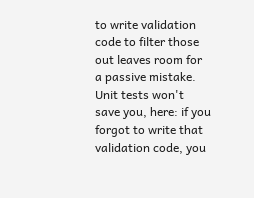to write validation code to filter those out leaves room for a passive mistake. Unit tests won't save you, here: if you forgot to write that validation code, you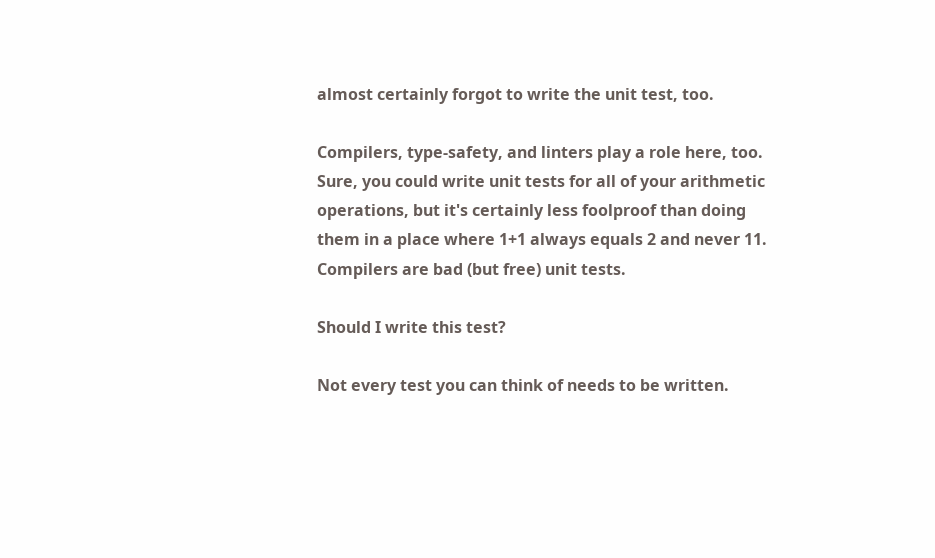almost certainly forgot to write the unit test, too.

Compilers, type-safety, and linters play a role here, too. Sure, you could write unit tests for all of your arithmetic operations, but it's certainly less foolproof than doing them in a place where 1+1 always equals 2 and never 11. Compilers are bad (but free) unit tests.

Should I write this test?

Not every test you can think of needs to be written.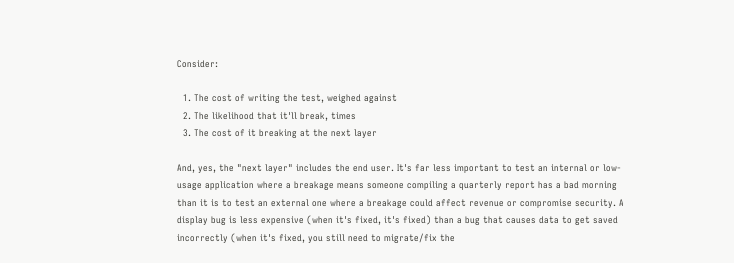Consider:

  1. The cost of writing the test, weighed against
  2. The likelihood that it'll break, times
  3. The cost of it breaking at the next layer

And, yes, the "next layer" includes the end user. It's far less important to test an internal or low-usage application where a breakage means someone compiling a quarterly report has a bad morning than it is to test an external one where a breakage could affect revenue or compromise security. A display bug is less expensive (when it's fixed, it's fixed) than a bug that causes data to get saved incorrectly (when it's fixed, you still need to migrate/fix the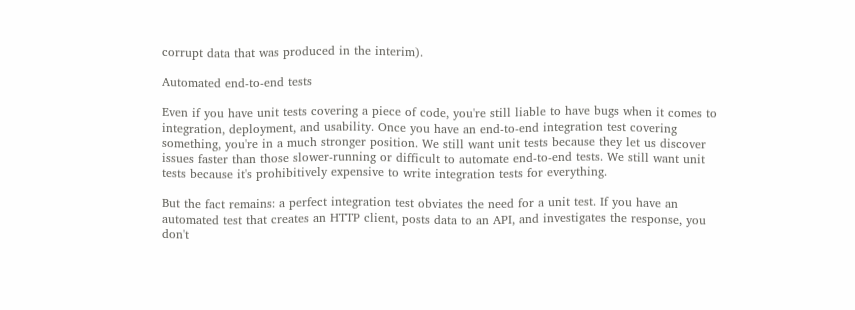corrupt data that was produced in the interim).

Automated end-to-end tests

Even if you have unit tests covering a piece of code, you're still liable to have bugs when it comes to integration, deployment, and usability. Once you have an end-to-end integration test covering something, you're in a much stronger position. We still want unit tests because they let us discover issues faster than those slower-running or difficult to automate end-to-end tests. We still want unit tests because it's prohibitively expensive to write integration tests for everything.

But the fact remains: a perfect integration test obviates the need for a unit test. If you have an automated test that creates an HTTP client, posts data to an API, and investigates the response, you don't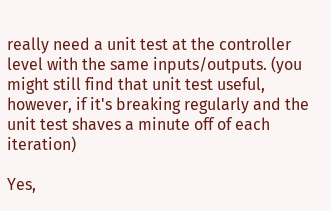really need a unit test at the controller level with the same inputs/outputs. (you might still find that unit test useful, however, if it's breaking regularly and the unit test shaves a minute off of each iteration)

Yes,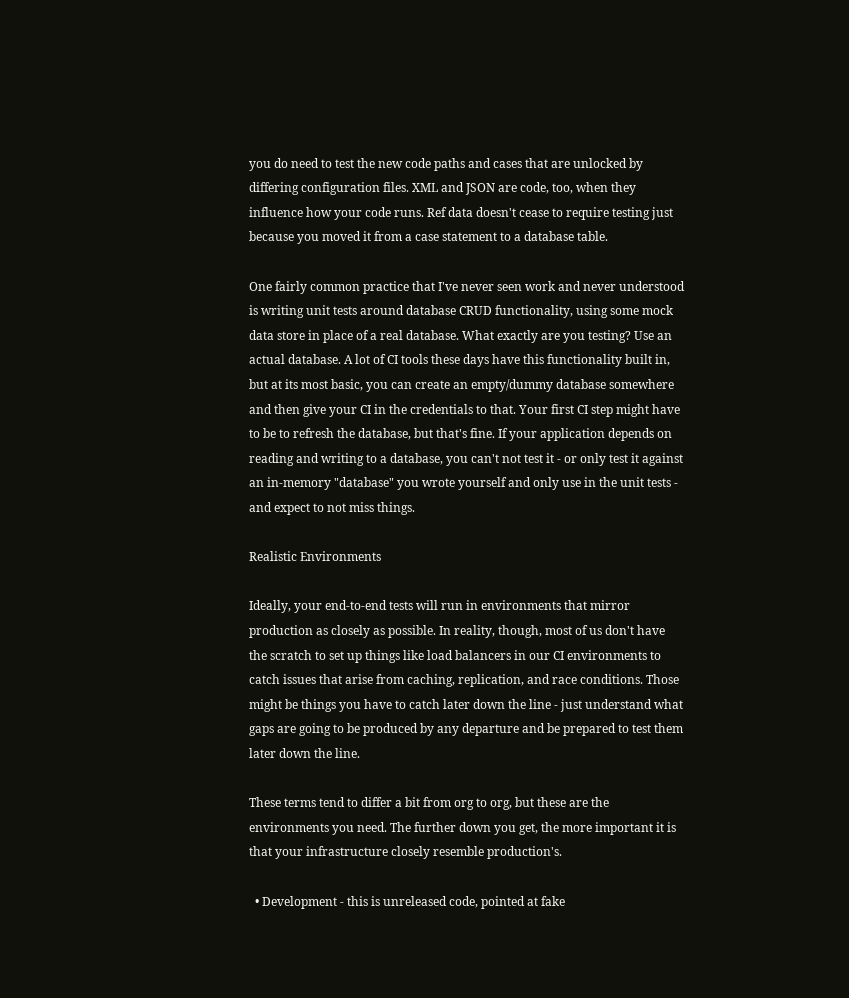you do need to test the new code paths and cases that are unlocked by differing configuration files. XML and JSON are code, too, when they influence how your code runs. Ref data doesn't cease to require testing just because you moved it from a case statement to a database table.

One fairly common practice that I've never seen work and never understood is writing unit tests around database CRUD functionality, using some mock data store in place of a real database. What exactly are you testing? Use an actual database. A lot of CI tools these days have this functionality built in, but at its most basic, you can create an empty/dummy database somewhere and then give your CI in the credentials to that. Your first CI step might have to be to refresh the database, but that's fine. If your application depends on reading and writing to a database, you can't not test it - or only test it against an in-memory "database" you wrote yourself and only use in the unit tests - and expect to not miss things.

Realistic Environments

Ideally, your end-to-end tests will run in environments that mirror production as closely as possible. In reality, though, most of us don't have the scratch to set up things like load balancers in our CI environments to catch issues that arise from caching, replication, and race conditions. Those might be things you have to catch later down the line - just understand what gaps are going to be produced by any departure and be prepared to test them later down the line.

These terms tend to differ a bit from org to org, but these are the environments you need. The further down you get, the more important it is that your infrastructure closely resemble production's.

  • Development - this is unreleased code, pointed at fake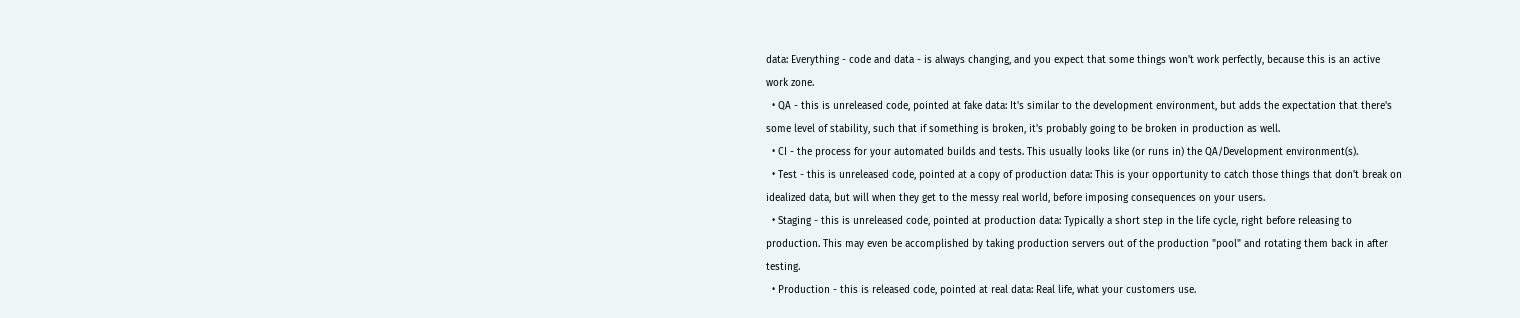data: Everything - code and data - is always changing, and you expect that some things won't work perfectly, because this is an active work zone.
  • QA - this is unreleased code, pointed at fake data: It's similar to the development environment, but adds the expectation that there's some level of stability, such that if something is broken, it's probably going to be broken in production as well.
  • CI - the process for your automated builds and tests. This usually looks like (or runs in) the QA/Development environment(s).
  • Test - this is unreleased code, pointed at a copy of production data: This is your opportunity to catch those things that don't break on idealized data, but will when they get to the messy real world, before imposing consequences on your users.
  • Staging - this is unreleased code, pointed at production data: Typically a short step in the life cycle, right before releasing to production. This may even be accomplished by taking production servers out of the production "pool" and rotating them back in after testing.
  • Production - this is released code, pointed at real data: Real life, what your customers use.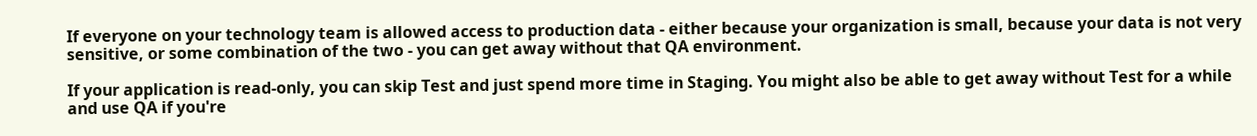If everyone on your technology team is allowed access to production data - either because your organization is small, because your data is not very sensitive, or some combination of the two - you can get away without that QA environment.

If your application is read-only, you can skip Test and just spend more time in Staging. You might also be able to get away without Test for a while and use QA if you're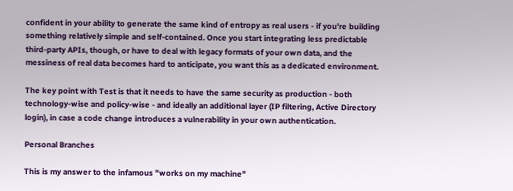confident in your ability to generate the same kind of entropy as real users - if you're building something relatively simple and self-contained. Once you start integrating less predictable third-party APIs, though, or have to deal with legacy formats of your own data, and the messiness of real data becomes hard to anticipate, you want this as a dedicated environment.

The key point with Test is that it needs to have the same security as production - both technology-wise and policy-wise - and ideally an additional layer (IP filtering, Active Directory login), in case a code change introduces a vulnerability in your own authentication.

Personal Branches

This is my answer to the infamous "works on my machine"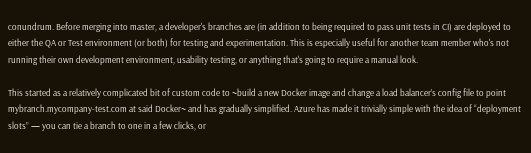conundrum. Before merging into master, a developer's branches are (in addition to being required to pass unit tests in CI) are deployed to either the QA or Test environment (or both) for testing and experimentation. This is especially useful for another team member who's not running their own development environment, usability testing, or anything that's going to require a manual look.

This started as a relatively complicated bit of custom code to ~build a new Docker image and change a load balancer’s config file to point mybranch.mycompany-test.com at said Docker~ and has gradually simplified. Azure has made it trivially simple with the idea of “deployment slots” — you can tie a branch to one in a few clicks, or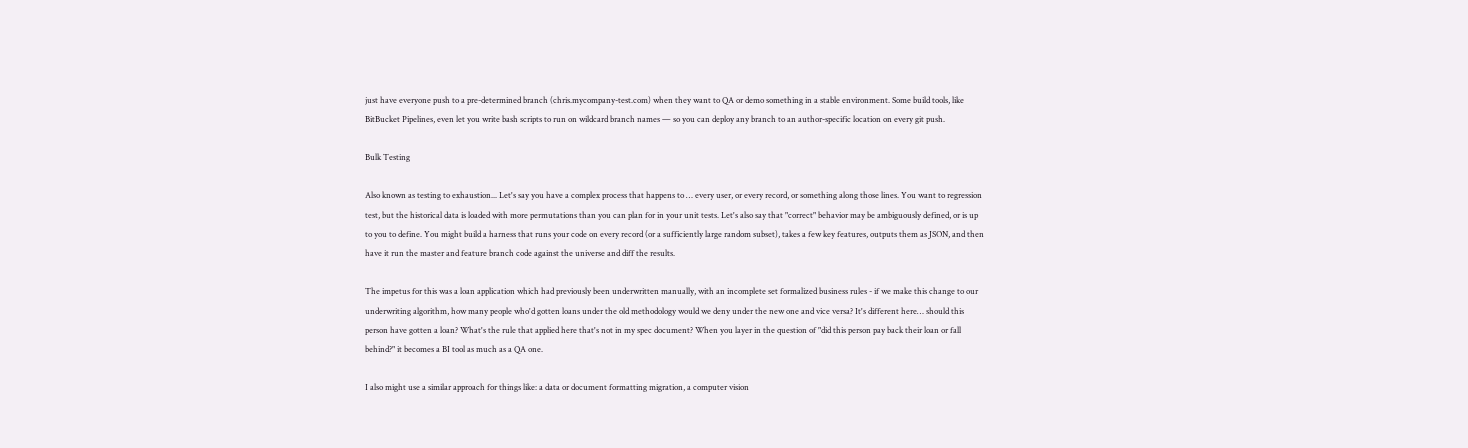just have everyone push to a pre-determined branch (chris.mycompany-test.com) when they want to QA or demo something in a stable environment. Some build tools, like BitBucket Pipelines, even let you write bash scripts to run on wildcard branch names — so you can deploy any branch to an author-specific location on every git push.

Bulk Testing

Also known as testing to exhaustion... Let's say you have a complex process that happens to … every user, or every record, or something along those lines. You want to regression test, but the historical data is loaded with more permutations than you can plan for in your unit tests. Let's also say that "correct" behavior may be ambiguously defined, or is up to you to define. You might build a harness that runs your code on every record (or a sufficiently large random subset), takes a few key features, outputs them as JSON, and then have it run the master and feature branch code against the universe and diff the results.

The impetus for this was a loan application which had previously been underwritten manually, with an incomplete set formalized business rules - if we make this change to our underwriting algorithm, how many people who'd gotten loans under the old methodology would we deny under the new one and vice versa? It's different here… should this person have gotten a loan? What's the rule that applied here that's not in my spec document? When you layer in the question of "did this person pay back their loan or fall behind?" it becomes a BI tool as much as a QA one.

I also might use a similar approach for things like: a data or document formatting migration, a computer vision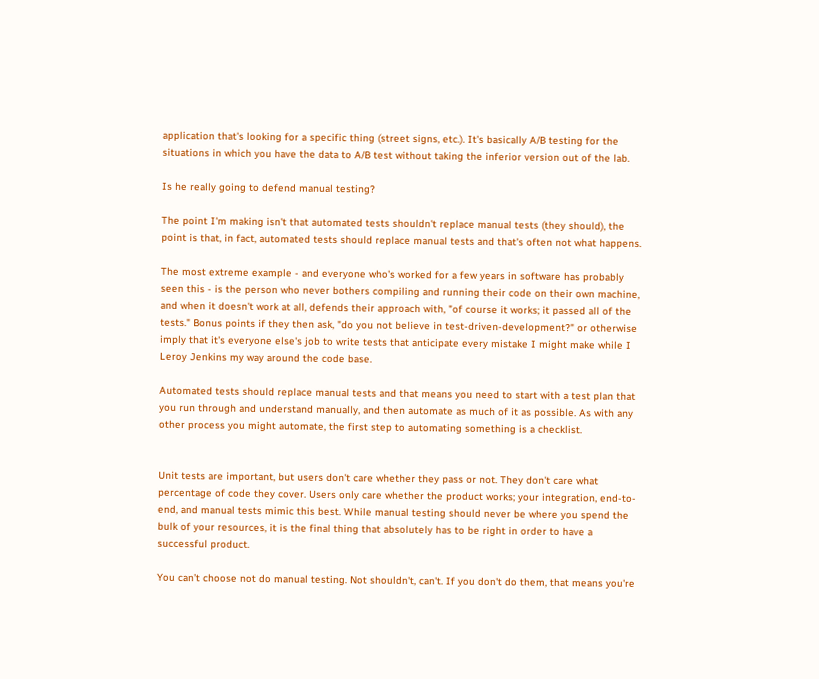application that's looking for a specific thing (street signs, etc.). It's basically A/B testing for the situations in which you have the data to A/B test without taking the inferior version out of the lab.

Is he really going to defend manual testing?

The point I'm making isn't that automated tests shouldn't replace manual tests (they should), the point is that, in fact, automated tests should replace manual tests and that's often not what happens.

The most extreme example - and everyone who's worked for a few years in software has probably seen this - is the person who never bothers compiling and running their code on their own machine, and when it doesn't work at all, defends their approach with, "of course it works; it passed all of the tests." Bonus points if they then ask, "do you not believe in test-driven-development?" or otherwise imply that it's everyone else's job to write tests that anticipate every mistake I might make while I Leroy Jenkins my way around the code base.

Automated tests should replace manual tests and that means you need to start with a test plan that you run through and understand manually, and then automate as much of it as possible. As with any other process you might automate, the first step to automating something is a checklist.


Unit tests are important, but users don't care whether they pass or not. They don't care what percentage of code they cover. Users only care whether the product works; your integration, end-to-end, and manual tests mimic this best. While manual testing should never be where you spend the bulk of your resources, it is the final thing that absolutely has to be right in order to have a successful product.

You can’t choose not do manual testing. Not shouldn't, can't. If you don't do them, that means you're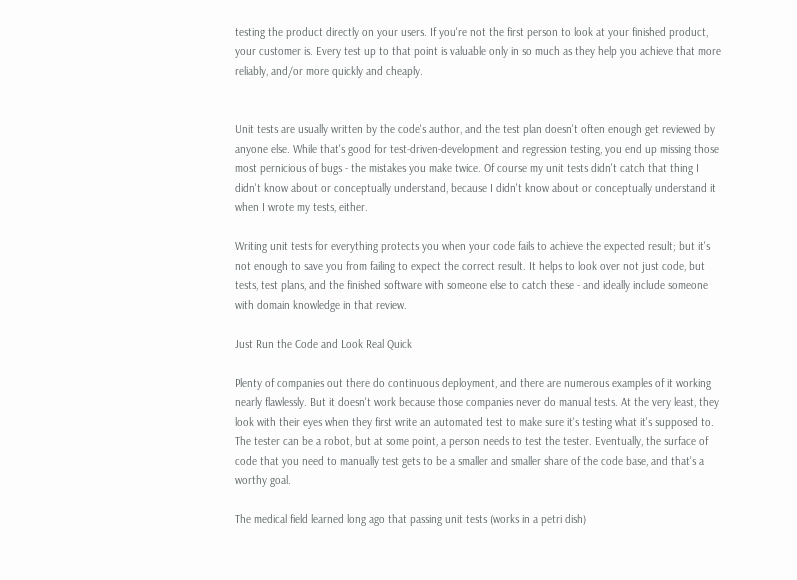testing the product directly on your users. If you're not the first person to look at your finished product, your customer is. Every test up to that point is valuable only in so much as they help you achieve that more reliably, and/or more quickly and cheaply.


Unit tests are usually written by the code's author, and the test plan doesn't often enough get reviewed by anyone else. While that's good for test-driven-development and regression testing, you end up missing those most pernicious of bugs - the mistakes you make twice. Of course my unit tests didn't catch that thing I didn't know about or conceptually understand, because I didn't know about or conceptually understand it when I wrote my tests, either.

Writing unit tests for everything protects you when your code fails to achieve the expected result; but it's not enough to save you from failing to expect the correct result. It helps to look over not just code, but tests, test plans, and the finished software with someone else to catch these - and ideally include someone with domain knowledge in that review.

Just Run the Code and Look Real Quick

Plenty of companies out there do continuous deployment, and there are numerous examples of it working nearly flawlessly. But it doesn't work because those companies never do manual tests. At the very least, they look with their eyes when they first write an automated test to make sure it's testing what it's supposed to. The tester can be a robot, but at some point, a person needs to test the tester. Eventually, the surface of code that you need to manually test gets to be a smaller and smaller share of the code base, and that's a worthy goal.

The medical field learned long ago that passing unit tests (works in a petri dish)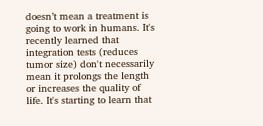doesn’t mean a treatment is going to work in humans. It's recently learned that integration tests (reduces tumor size) don't necessarily mean it prolongs the length or increases the quality of life. It's starting to learn that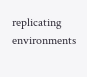replicating environments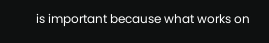is important because what works on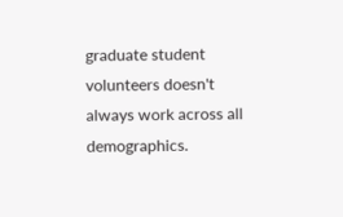graduate student volunteers doesn't always work across all demographics.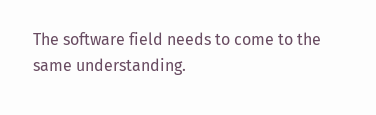The software field needs to come to the same understanding.